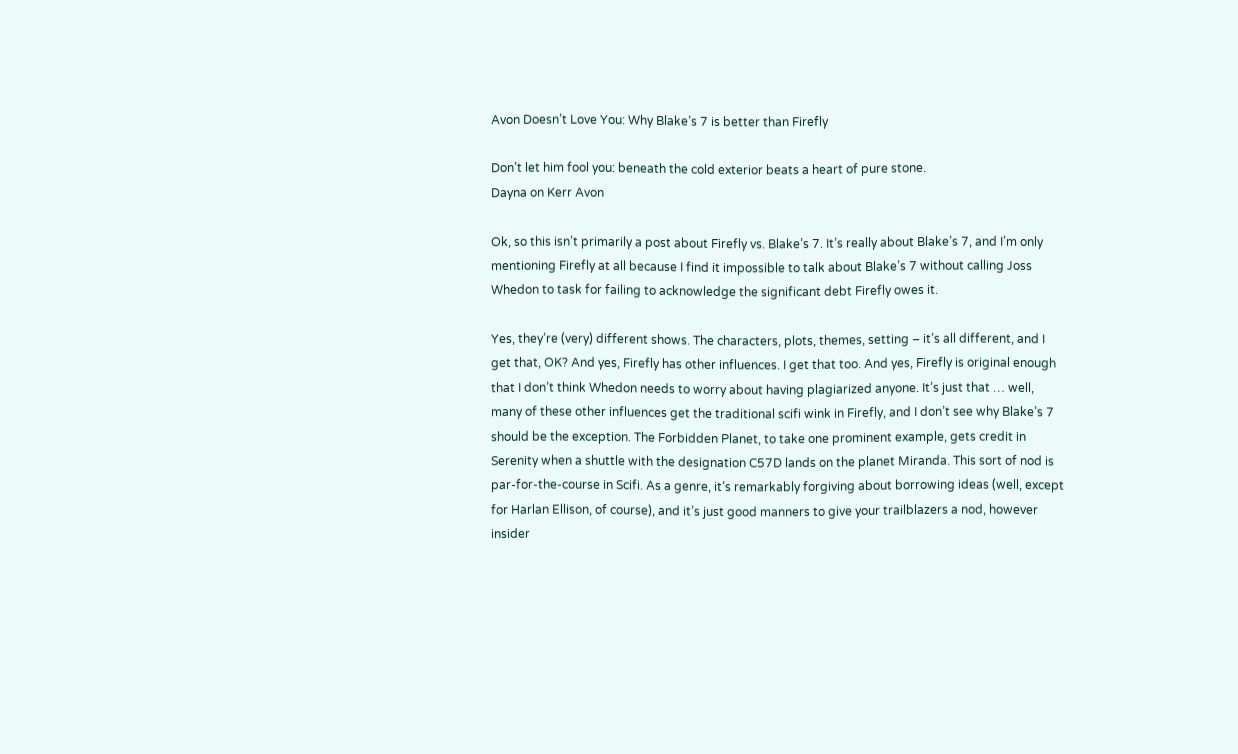Avon Doesn’t Love You: Why Blake’s 7 is better than Firefly

Don’t let him fool you: beneath the cold exterior beats a heart of pure stone.
Dayna on Kerr Avon

Ok, so this isn’t primarily a post about Firefly vs. Blake’s 7. It’s really about Blake’s 7, and I’m only mentioning Firefly at all because I find it impossible to talk about Blake’s 7 without calling Joss Whedon to task for failing to acknowledge the significant debt Firefly owes it.

Yes, they’re (very) different shows. The characters, plots, themes, setting – it’s all different, and I get that, OK? And yes, Firefly has other influences. I get that too. And yes, Firefly is original enough that I don’t think Whedon needs to worry about having plagiarized anyone. It’s just that … well, many of these other influences get the traditional scifi wink in Firefly, and I don’t see why Blake’s 7 should be the exception. The Forbidden Planet, to take one prominent example, gets credit in Serenity when a shuttle with the designation C57D lands on the planet Miranda. This sort of nod is par-for-the-course in Scifi. As a genre, it’s remarkably forgiving about borrowing ideas (well, except for Harlan Ellison, of course), and it’s just good manners to give your trailblazers a nod, however insider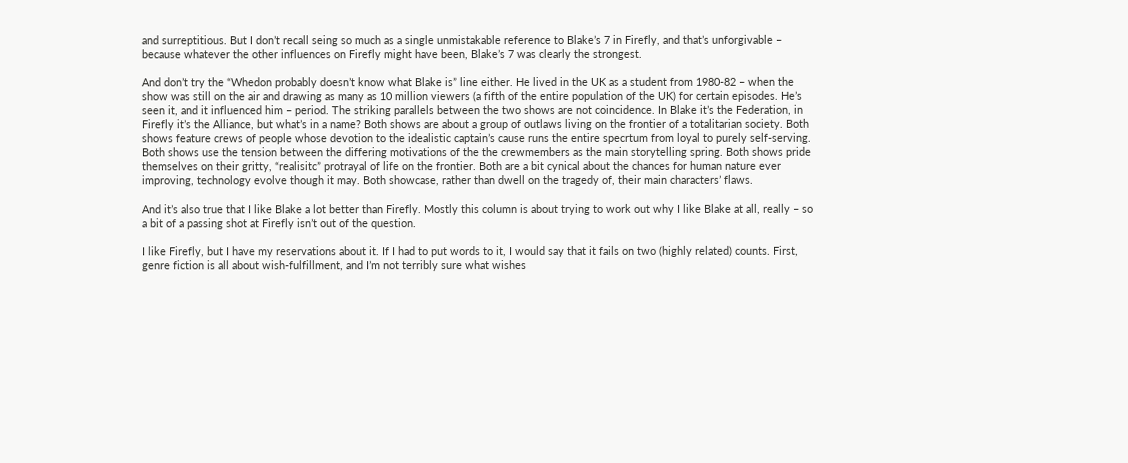and surreptitious. But I don’t recall seing so much as a single unmistakable reference to Blake’s 7 in Firefly, and that’s unforgivable – because whatever the other influences on Firefly might have been, Blake’s 7 was clearly the strongest.

And don’t try the “Whedon probably doesn’t know what Blake is” line either. He lived in the UK as a student from 1980-82 – when the show was still on the air and drawing as many as 10 million viewers (a fifth of the entire population of the UK) for certain episodes. He’s seen it, and it influenced him – period. The striking parallels between the two shows are not coincidence. In Blake it’s the Federation, in Firefly it’s the Alliance, but what’s in a name? Both shows are about a group of outlaws living on the frontier of a totalitarian society. Both shows feature crews of people whose devotion to the idealistic captain’s cause runs the entire specrtum from loyal to purely self-serving. Both shows use the tension between the differing motivations of the the crewmembers as the main storytelling spring. Both shows pride themselves on their gritty, “realisitc” protrayal of life on the frontier. Both are a bit cynical about the chances for human nature ever improving, technology evolve though it may. Both showcase, rather than dwell on the tragedy of, their main characters’ flaws.

And it’s also true that I like Blake a lot better than Firefly. Mostly this column is about trying to work out why I like Blake at all, really – so a bit of a passing shot at Firefly isn’t out of the question.

I like Firefly, but I have my reservations about it. If I had to put words to it, I would say that it fails on two (highly related) counts. First, genre fiction is all about wish-fulfillment, and I’m not terribly sure what wishes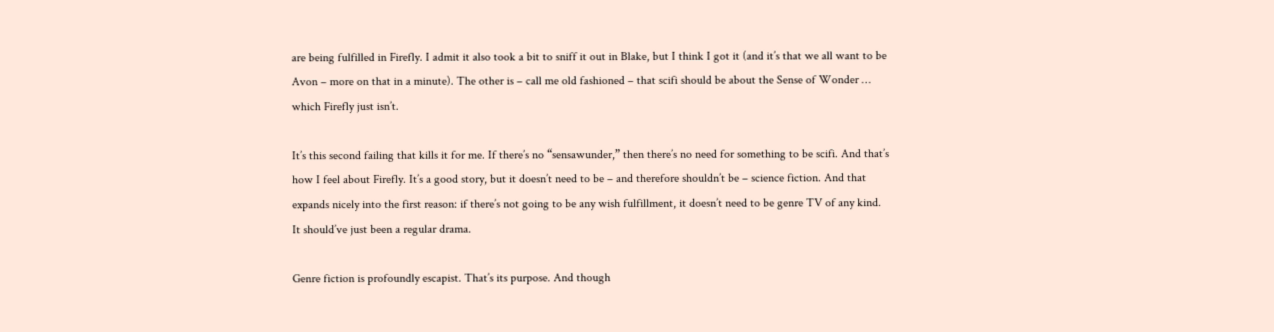are being fulfilled in Firefly. I admit it also took a bit to sniff it out in Blake, but I think I got it (and it’s that we all want to be Avon – more on that in a minute). The other is – call me old fashioned – that scifi should be about the Sense of Wonder … which Firefly just isn’t.

It’s this second failing that kills it for me. If there’s no “sensawunder,” then there’s no need for something to be scifi. And that’s how I feel about Firefly. It’s a good story, but it doesn’t need to be – and therefore shouldn’t be – science fiction. And that expands nicely into the first reason: if there’s not going to be any wish fulfillment, it doesn’t need to be genre TV of any kind. It should’ve just been a regular drama.

Genre fiction is profoundly escapist. That’s its purpose. And though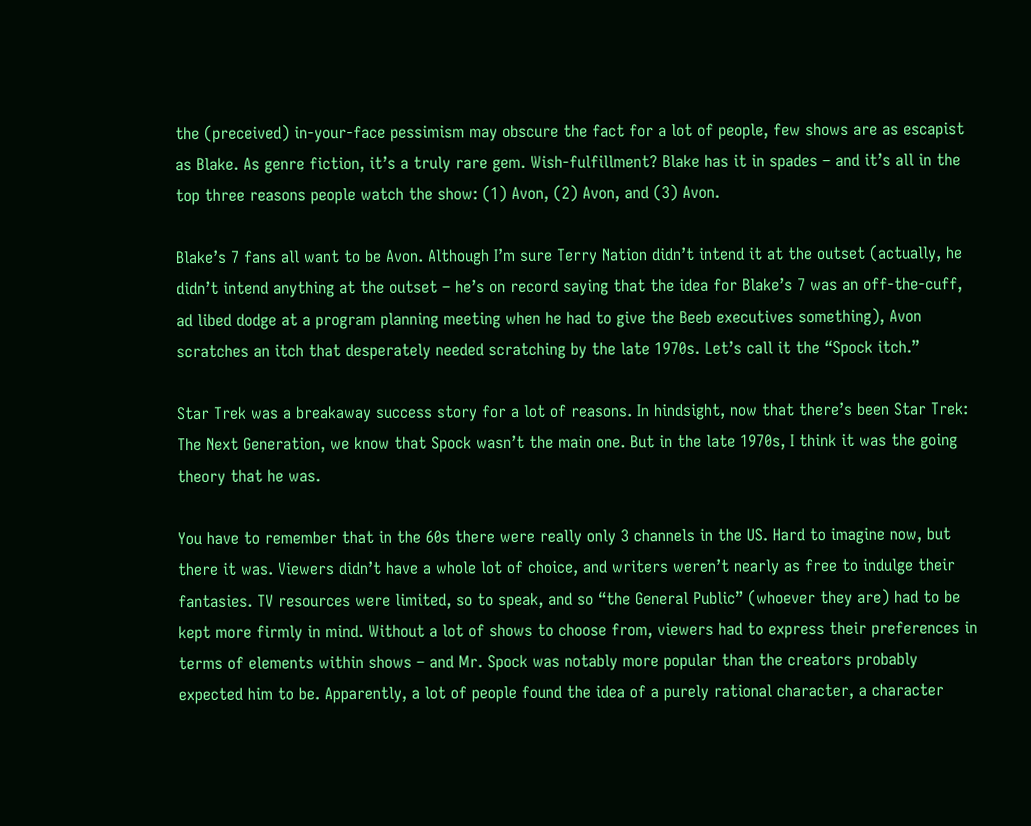the (preceived) in-your-face pessimism may obscure the fact for a lot of people, few shows are as escapist as Blake. As genre fiction, it’s a truly rare gem. Wish-fulfillment? Blake has it in spades – and it’s all in the top three reasons people watch the show: (1) Avon, (2) Avon, and (3) Avon.

Blake’s 7 fans all want to be Avon. Although I’m sure Terry Nation didn’t intend it at the outset (actually, he didn’t intend anything at the outset – he’s on record saying that the idea for Blake’s 7 was an off-the-cuff, ad libed dodge at a program planning meeting when he had to give the Beeb executives something), Avon scratches an itch that desperately needed scratching by the late 1970s. Let’s call it the “Spock itch.”

Star Trek was a breakaway success story for a lot of reasons. In hindsight, now that there’s been Star Trek: The Next Generation, we know that Spock wasn’t the main one. But in the late 1970s, I think it was the going theory that he was.

You have to remember that in the 60s there were really only 3 channels in the US. Hard to imagine now, but there it was. Viewers didn’t have a whole lot of choice, and writers weren’t nearly as free to indulge their fantasies. TV resources were limited, so to speak, and so “the General Public” (whoever they are) had to be kept more firmly in mind. Without a lot of shows to choose from, viewers had to express their preferences in terms of elements within shows – and Mr. Spock was notably more popular than the creators probably expected him to be. Apparently, a lot of people found the idea of a purely rational character, a character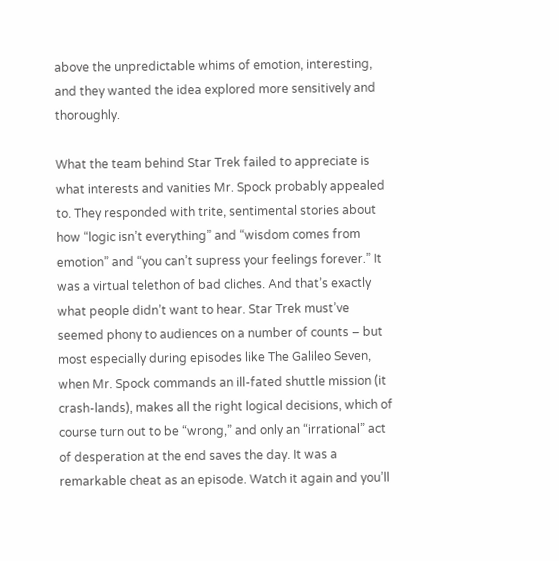above the unpredictable whims of emotion, interesting, and they wanted the idea explored more sensitively and thoroughly.

What the team behind Star Trek failed to appreciate is what interests and vanities Mr. Spock probably appealed to. They responded with trite, sentimental stories about how “logic isn’t everything” and “wisdom comes from emotion” and “you can’t supress your feelings forever.” It was a virtual telethon of bad cliches. And that’s exactly what people didn’t want to hear. Star Trek must’ve seemed phony to audiences on a number of counts – but most especially during episodes like The Galileo Seven, when Mr. Spock commands an ill-fated shuttle mission (it crash-lands), makes all the right logical decisions, which of course turn out to be “wrong,” and only an “irrational” act of desperation at the end saves the day. It was a remarkable cheat as an episode. Watch it again and you’ll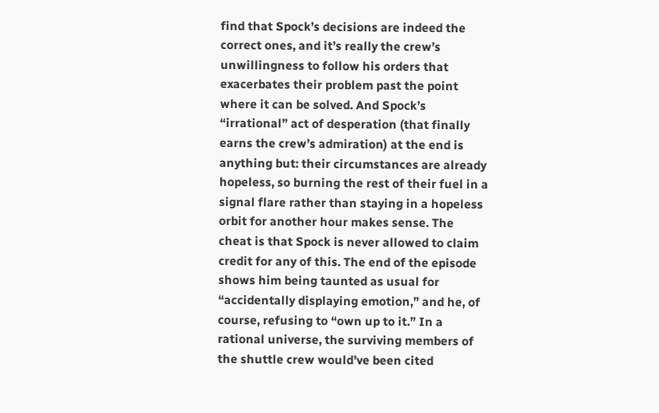find that Spock’s decisions are indeed the correct ones, and it’s really the crew’s unwillingness to follow his orders that exacerbates their problem past the point where it can be solved. And Spock’s “irrational” act of desperation (that finally earns the crew’s admiration) at the end is anything but: their circumstances are already hopeless, so burning the rest of their fuel in a signal flare rather than staying in a hopeless orbit for another hour makes sense. The cheat is that Spock is never allowed to claim credit for any of this. The end of the episode shows him being taunted as usual for “accidentally displaying emotion,” and he, of course, refusing to “own up to it.” In a rational universe, the surviving members of the shuttle crew would’ve been cited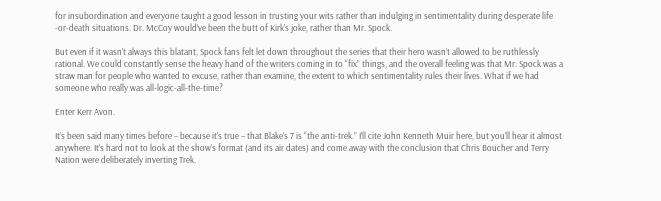for insubordination and everyone taught a good lesson in trusting your wits rather than indulging in sentimentality during desperate life
-or-death situations. Dr. McCoy would’ve been the butt of Kirk’s joke, rather than Mr. Spock.

But even if it wasn’t always this blatant, Spock fans felt let down throughout the series that their hero wasn’t allowed to be ruthlessly rational. We could constantly sense the heavy hand of the writers coming in to “fix” things, and the overall feeling was that Mr. Spock was a straw man for people who wanted to excuse, rather than examine, the extent to which sentimentality rules their lives. What if we had someone who really was all-logic-all-the-time?

Enter Kerr Avon.

It’s been said many times before – because it’s true – that Blake’s 7 is “the anti-trek.” I’ll cite John Kenneth Muir here, but you’ll hear it almost anywhere. It’s hard not to look at the show’s format (and its air dates) and come away with the conclusion that Chris Boucher and Terry Nation were deliberately inverting Trek.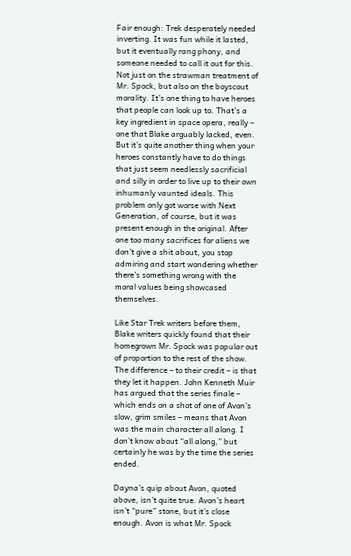Fair enough: Trek desperately needed inverting. It was fun while it lasted, but it eventually rang phony, and someone needed to call it out for this. Not just on the strawman treatment of Mr. Spock, but also on the boyscout morality. It’s one thing to have heroes that people can look up to. That’s a key ingredient in space opera, really – one that Blake arguably lacked, even. But it’s quite another thing when your heroes constantly have to do things that just seem needlessly sacrificial and silly in order to live up to their own inhumanly vaunted ideals. This problem only got worse with Next Generation, of course, but it was present enough in the original. After one too many sacrifices for aliens we don’t give a shit about, you stop admiring and start wondering whether there’s something wrong with the moral values being showcased themselves.

Like Star Trek writers before them, Blake writers quickly found that their homegrown Mr. Spock was popular out of proportion to the rest of the show. The difference – to their credit – is that they let it happen. John Kenneth Muir has argued that the series finale – which ends on a shot of one of Avon’s slow, grim smiles – means that Avon was the main character all along. I don’t know about “all along,” but certainly he was by the time the series ended.

Dayna’s quip about Avon, quoted above, isn’t quite true. Avon’s heart isn’t “pure” stone, but it’s close enough. Avon is what Mr. Spock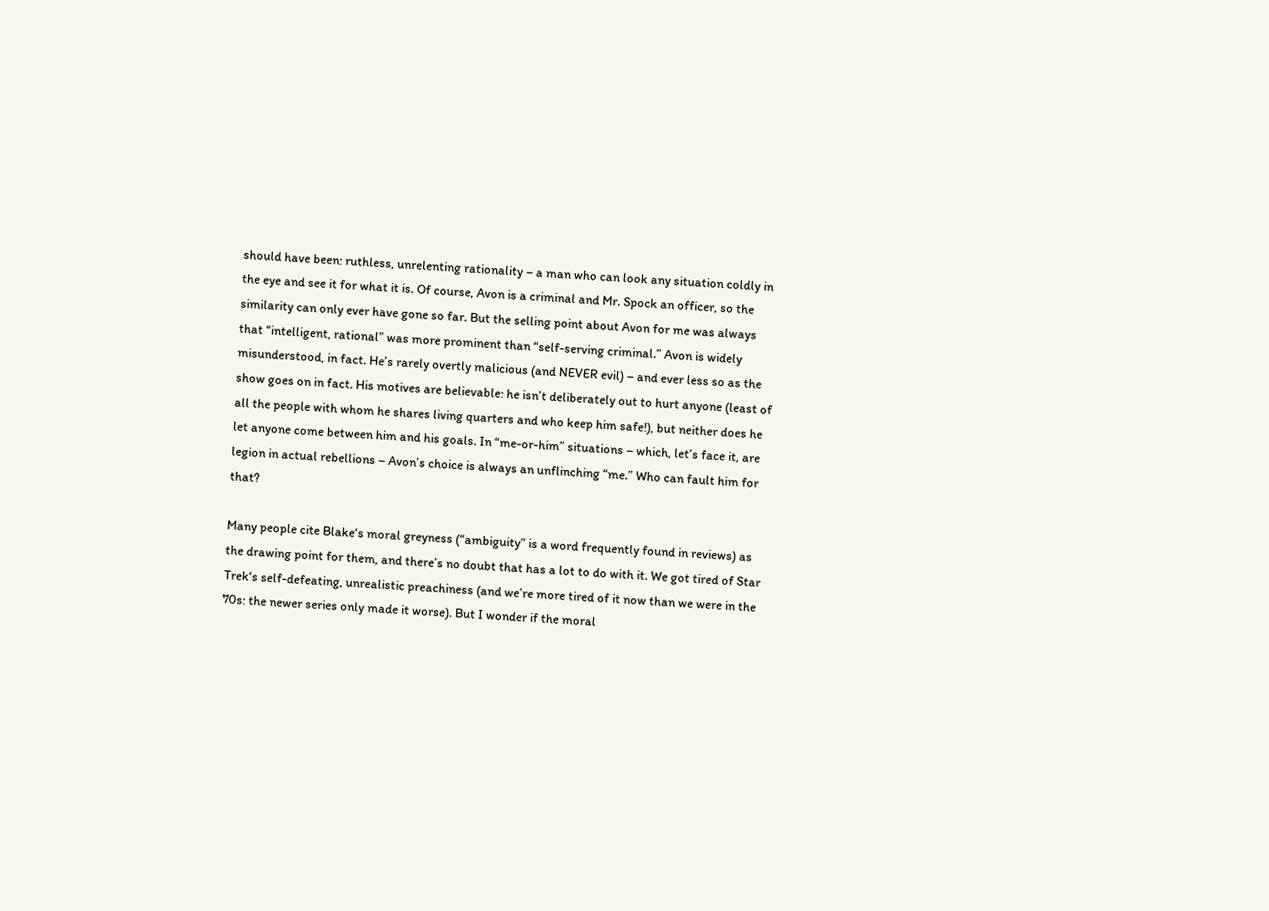should have been: ruthless, unrelenting rationality – a man who can look any situation coldly in the eye and see it for what it is. Of course, Avon is a criminal and Mr. Spock an officer, so the similarity can only ever have gone so far. But the selling point about Avon for me was always that “intelligent, rational” was more prominent than “self-serving criminal.” Avon is widely misunderstood, in fact. He’s rarely overtly malicious (and NEVER evil) – and ever less so as the show goes on in fact. His motives are believable: he isn’t deliberately out to hurt anyone (least of all the people with whom he shares living quarters and who keep him safe!), but neither does he let anyone come between him and his goals. In “me-or-him” situations – which, let’s face it, are legion in actual rebellions – Avon’s choice is always an unflinching “me.” Who can fault him for that?

Many people cite Blake‘s moral greyness (“ambiguity” is a word frequently found in reviews) as the drawing point for them, and there’s no doubt that has a lot to do with it. We got tired of Star Trek‘s self-defeating, unrealistic preachiness (and we’re more tired of it now than we were in the 70s: the newer series only made it worse). But I wonder if the moral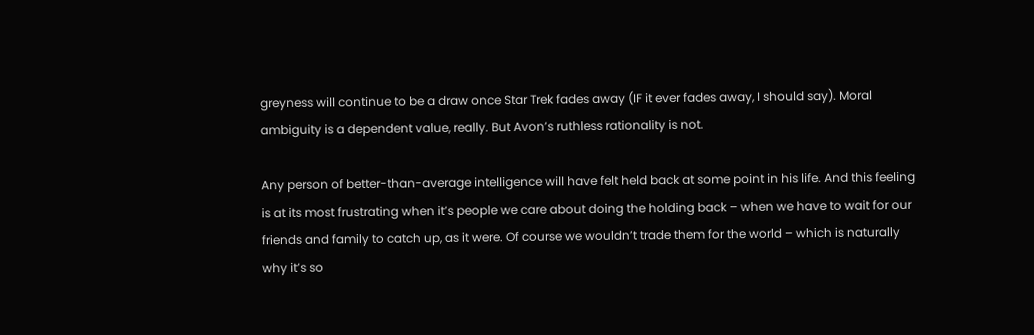greyness will continue to be a draw once Star Trek fades away (IF it ever fades away, I should say). Moral ambiguity is a dependent value, really. But Avon’s ruthless rationality is not.

Any person of better-than-average intelligence will have felt held back at some point in his life. And this feeling is at its most frustrating when it’s people we care about doing the holding back – when we have to wait for our friends and family to catch up, as it were. Of course we wouldn’t trade them for the world – which is naturally why it’s so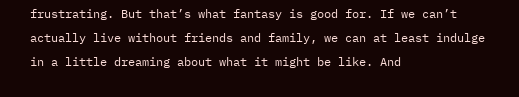frustrating. But that’s what fantasy is good for. If we can’t actually live without friends and family, we can at least indulge in a little dreaming about what it might be like. And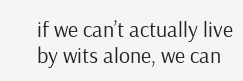if we can’t actually live by wits alone, we can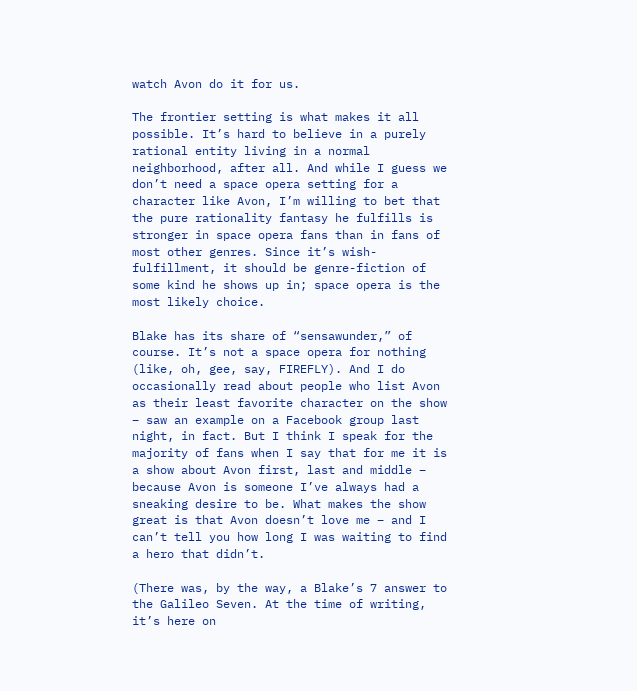watch Avon do it for us.

The frontier setting is what makes it all possible. It’s hard to believe in a purely rational entity living in a normal neighborhood, after all. And while I guess we don’t need a space opera setting for a character like Avon, I’m willing to bet that the pure rationality fantasy he fulfills is stronger in space opera fans than in fans of most other genres. Since it’s wish-fulfillment, it should be genre-fiction of some kind he shows up in; space opera is the most likely choice.

Blake has its share of “sensawunder,” of course. It’s not a space opera for nothing (like, oh, gee, say, FIREFLY). And I do occasionally read about people who list Avon as their least favorite character on the show – saw an example on a Facebook group last night, in fact. But I think I speak for the majority of fans when I say that for me it is a show about Avon first, last and middle – because Avon is someone I’ve always had a sneaking desire to be. What makes the show great is that Avon doesn’t love me – and I can’t tell you how long I was waiting to find a hero that didn’t.

(There was, by the way, a Blake’s 7 answer to the Galileo Seven. At the time of writing, it’s here on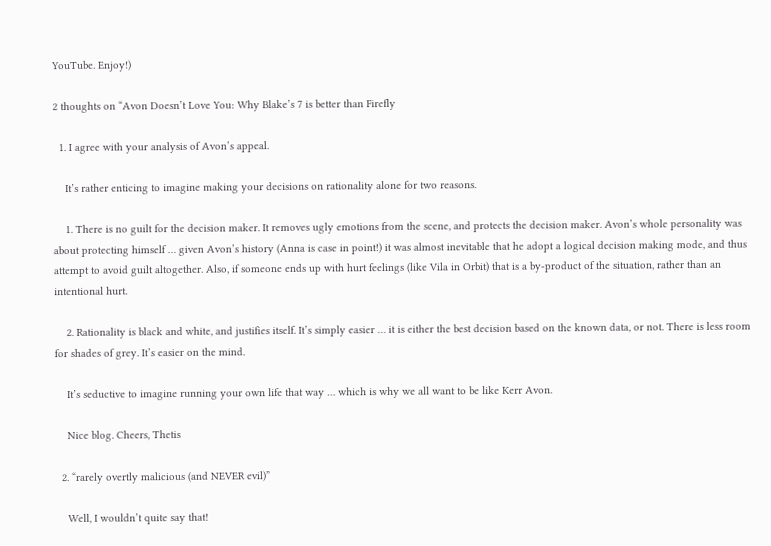YouTube. Enjoy!)

2 thoughts on “Avon Doesn’t Love You: Why Blake’s 7 is better than Firefly

  1. I agree with your analysis of Avon’s appeal.

    It’s rather enticing to imagine making your decisions on rationality alone for two reasons.

    1. There is no guilt for the decision maker. It removes ugly emotions from the scene, and protects the decision maker. Avon’s whole personality was about protecting himself … given Avon’s history (Anna is case in point!) it was almost inevitable that he adopt a logical decision making mode, and thus attempt to avoid guilt altogether. Also, if someone ends up with hurt feelings (like Vila in Orbit) that is a by-product of the situation, rather than an intentional hurt.

    2. Rationality is black and white, and justifies itself. It’s simply easier … it is either the best decision based on the known data, or not. There is less room for shades of grey. It’s easier on the mind.

    It’s seductive to imagine running your own life that way … which is why we all want to be like Kerr Avon.

    Nice blog. Cheers, Thetis

  2. “rarely overtly malicious (and NEVER evil)”

    Well, I wouldn’t quite say that!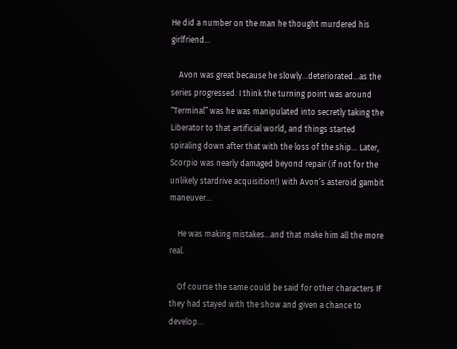He did a number on the man he thought murdered his girlfriend…

    Avon was great because he slowly…deteriorated…as the series progressed. I think the turning point was around “Terminal” was he was manipulated into secretly taking the Liberator to that artificial world, and things started spiraling down after that with the loss of the ship… Later, Scorpio was nearly damaged beyond repair (if not for the unlikely stardrive acquisition!) with Avon’s asteroid gambit maneuver…

    He was making mistakes…and that make him all the more real.

    Of course the same could be said for other characters IF they had stayed with the show and given a chance to develop…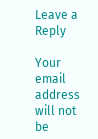Leave a Reply

Your email address will not be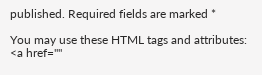published. Required fields are marked *

You may use these HTML tags and attributes: <a href=""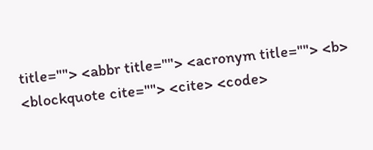title=""> <abbr title=""> <acronym title=""> <b> <blockquote cite=""> <cite> <code>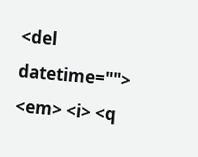<del datetime=""> <em> <i> <q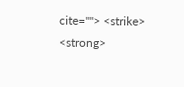cite=""> <strike> <strong>